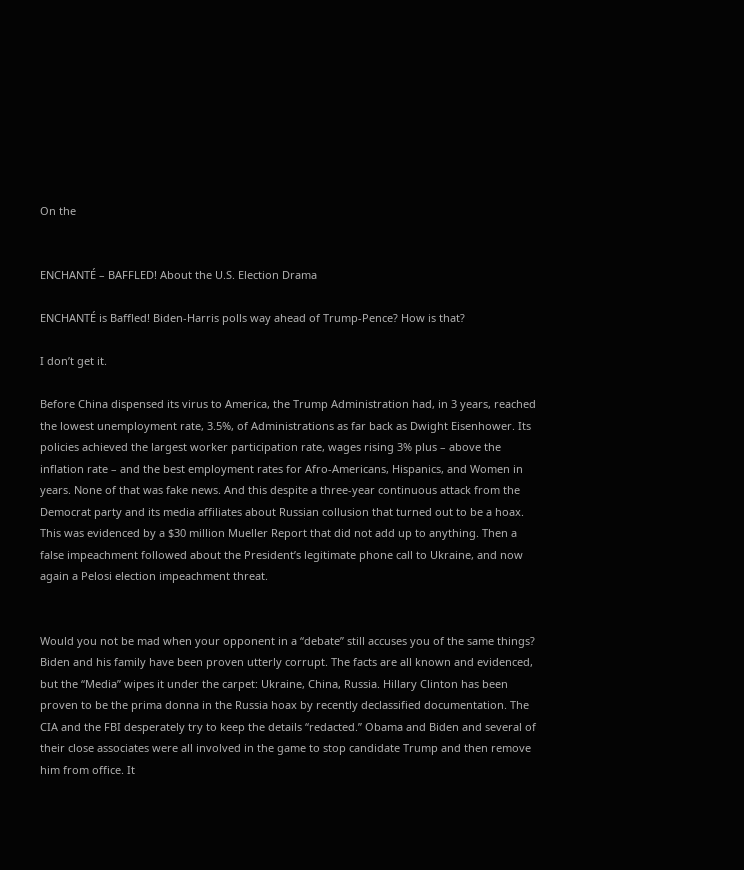On the


ENCHANTÉ – BAFFLED! About the U.S. Election Drama

ENCHANTÉ is Baffled! Biden-Harris polls way ahead of Trump-Pence? How is that?

I don’t get it.

Before China dispensed its virus to America, the Trump Administration had, in 3 years, reached the lowest unemployment rate, 3.5%, of Administrations as far back as Dwight Eisenhower. Its policies achieved the largest worker participation rate, wages rising 3% plus – above the inflation rate – and the best employment rates for Afro-Americans, Hispanics, and Women in years. None of that was fake news. And this despite a three-year continuous attack from the Democrat party and its media affiliates about Russian collusion that turned out to be a hoax. This was evidenced by a $30 million Mueller Report that did not add up to anything. Then a false impeachment followed about the President’s legitimate phone call to Ukraine, and now again a Pelosi election impeachment threat.


Would you not be mad when your opponent in a “debate” still accuses you of the same things? Biden and his family have been proven utterly corrupt. The facts are all known and evidenced, but the “Media” wipes it under the carpet: Ukraine, China, Russia. Hillary Clinton has been proven to be the prima donna in the Russia hoax by recently declassified documentation. The CIA and the FBI desperately try to keep the details “redacted.” Obama and Biden and several of their close associates were all involved in the game to stop candidate Trump and then remove him from office. It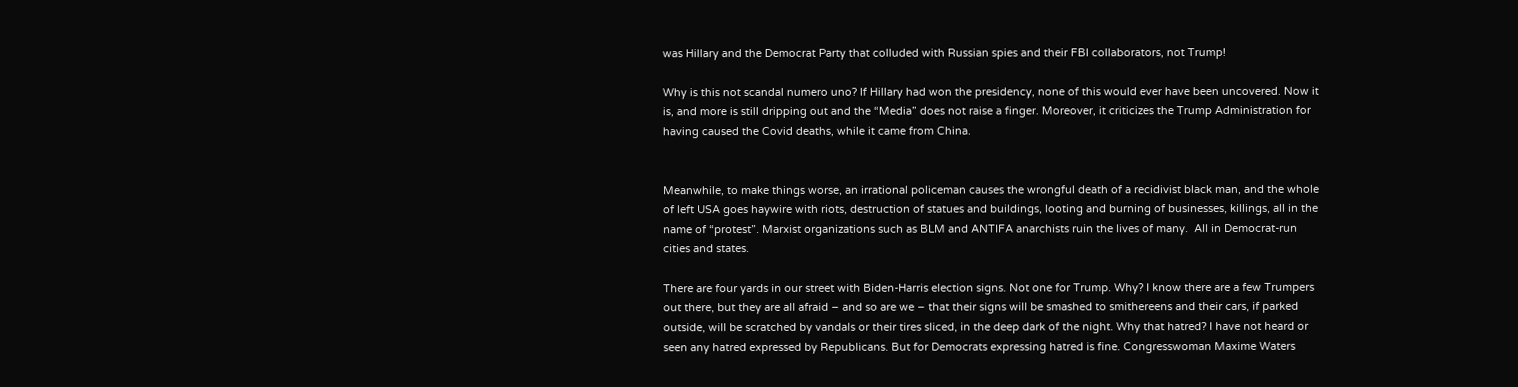was Hillary and the Democrat Party that colluded with Russian spies and their FBI collaborators, not Trump!

Why is this not scandal numero uno? If Hillary had won the presidency, none of this would ever have been uncovered. Now it is, and more is still dripping out and the “Media” does not raise a finger. Moreover, it criticizes the Trump Administration for having caused the Covid deaths, while it came from China.


Meanwhile, to make things worse, an irrational policeman causes the wrongful death of a recidivist black man, and the whole of left USA goes haywire with riots, destruction of statues and buildings, looting and burning of businesses, killings, all in the name of “protest”. Marxist organizations such as BLM and ANTIFA anarchists ruin the lives of many.  All in Democrat-run cities and states.

There are four yards in our street with Biden-Harris election signs. Not one for Trump. Why? I know there are a few Trumpers out there, but they are all afraid – and so are we – that their signs will be smashed to smithereens and their cars, if parked outside, will be scratched by vandals or their tires sliced, in the deep dark of the night. Why that hatred? I have not heard or seen any hatred expressed by Republicans. But for Democrats expressing hatred is fine. Congresswoman Maxime Waters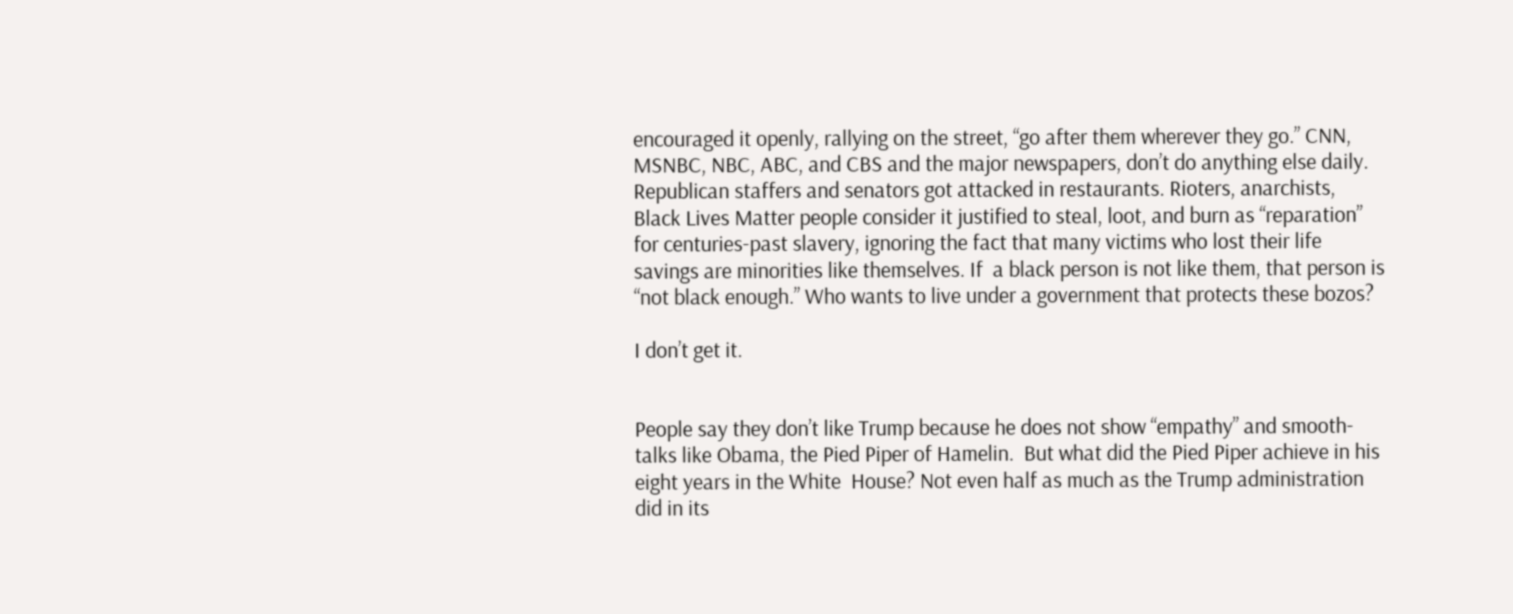encouraged it openly, rallying on the street, “go after them wherever they go.” CNN, MSNBC, NBC, ABC, and CBS and the major newspapers, don’t do anything else daily. Republican staffers and senators got attacked in restaurants. Rioters, anarchists, Black Lives Matter people consider it justified to steal, loot, and burn as “reparation” for centuries-past slavery, ignoring the fact that many victims who lost their life savings are minorities like themselves. If  a black person is not like them, that person is “not black enough.” Who wants to live under a government that protects these bozos?

I don’t get it.


People say they don’t like Trump because he does not show “empathy” and smooth-talks like Obama, the Pied Piper of Hamelin.  But what did the Pied Piper achieve in his eight years in the White  House? Not even half as much as the Trump administration did in its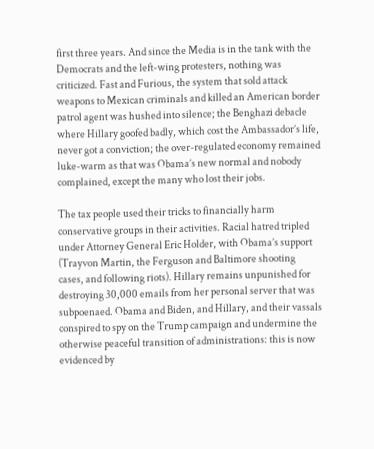first three years. And since the Media is in the tank with the Democrats and the left-wing protesters, nothing was criticized. Fast and Furious, the system that sold attack weapons to Mexican criminals and killed an American border patrol agent was hushed into silence; the Benghazi debacle where Hillary goofed badly, which cost the Ambassador’s life, never got a conviction; the over-regulated economy remained luke-warm as that was Obama’s new normal and nobody complained, except the many who lost their jobs.

The tax people used their tricks to financially harm conservative groups in their activities. Racial hatred tripled under Attorney General Eric Holder, with Obama’s support (Trayvon Martin, the Ferguson and Baltimore shooting cases, and following riots). Hillary remains unpunished for destroying 30,000 emails from her personal server that was subpoenaed. Obama and Biden, and Hillary, and their vassals conspired to spy on the Trump campaign and undermine the otherwise peaceful transition of administrations: this is now evidenced by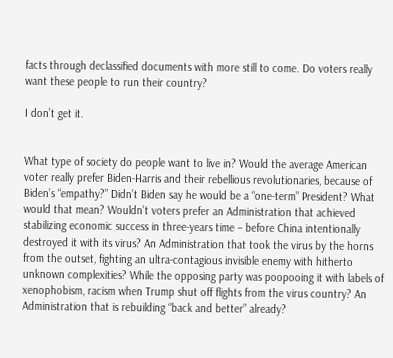facts through declassified documents with more still to come. Do voters really want these people to run their country?

I don’t get it.


What type of society do people want to live in? Would the average American voter really prefer Biden-Harris and their rebellious revolutionaries, because of Biden’s “empathy?” Didn’t Biden say he would be a “one-term” President? What would that mean? Wouldn’t voters prefer an Administration that achieved stabilizing economic success in three-years time – before China intentionally destroyed it with its virus? An Administration that took the virus by the horns from the outset, fighting an ultra-contagious invisible enemy with hitherto unknown complexities? While the opposing party was poopooing it with labels of xenophobism, racism when Trump shut off flights from the virus country? An Administration that is rebuilding “back and better” already?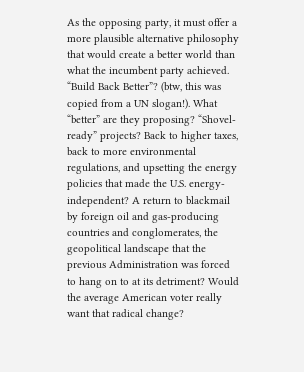As the opposing party, it must offer a more plausible alternative philosophy that would create a better world than what the incumbent party achieved. “Build Back Better”? (btw, this was copied from a UN slogan!). What “better” are they proposing? “Shovel-ready” projects? Back to higher taxes, back to more environmental regulations, and upsetting the energy policies that made the U.S. energy-independent? A return to blackmail by foreign oil and gas-producing countries and conglomerates, the geopolitical landscape that the previous Administration was forced to hang on to at its detriment? Would the average American voter really want that radical change?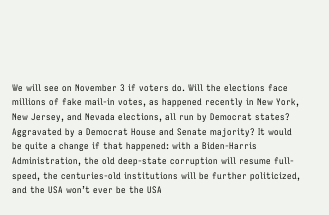We will see on November 3 if voters do. Will the elections face millions of fake mail-in votes, as happened recently in New York, New Jersey, and Nevada elections, all run by Democrat states? Aggravated by a Democrat House and Senate majority? It would be quite a change if that happened: with a Biden-Harris Administration, the old deep-state corruption will resume full-speed, the centuries-old institutions will be further politicized, and the USA won’t ever be the USA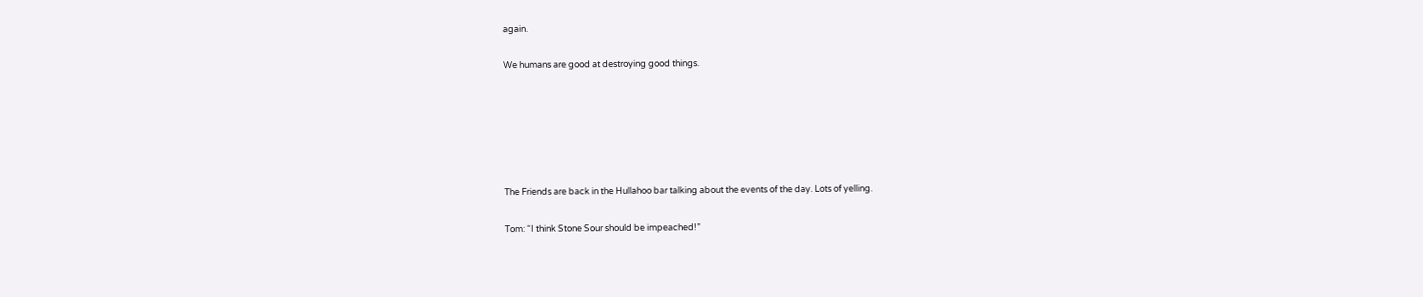again.

We humans are good at destroying good things.






The Friends are back in the Hullahoo bar talking about the events of the day. Lots of yelling.

Tom: “I think Stone Sour should be impeached!”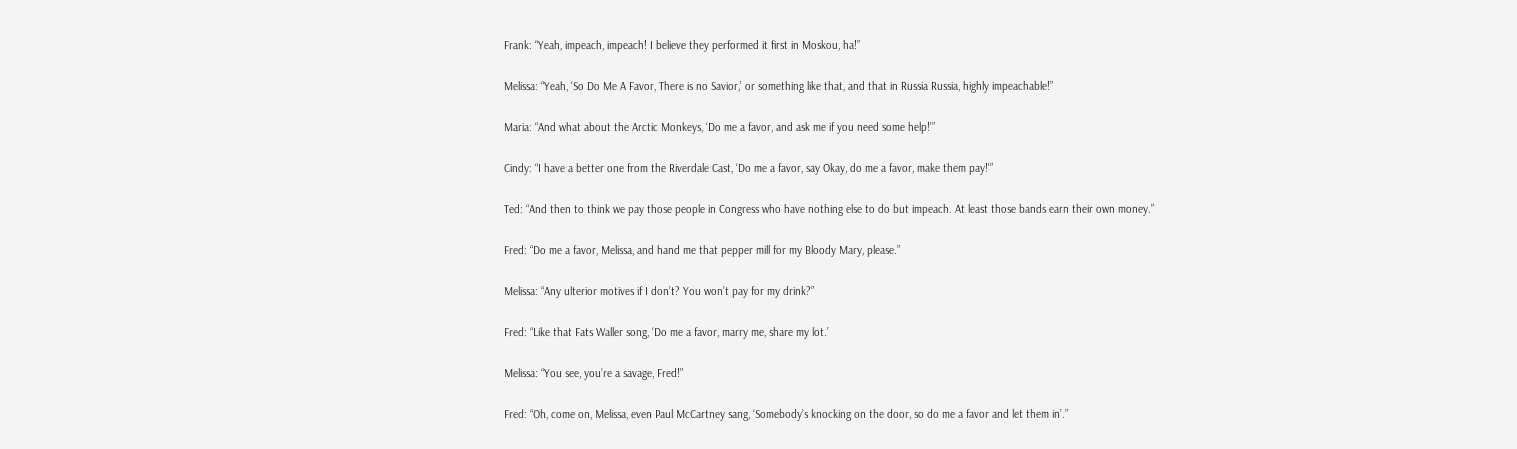Frank: “Yeah, impeach, impeach! I believe they performed it first in Moskou, ha!”

Melissa: “Yeah, ‘So Do Me A Favor, There is no Savior,’ or something like that, and that in Russia Russia, highly impeachable!”

Maria: “And what about the Arctic Monkeys, ‘Do me a favor, and ask me if you need some help!'”

Cindy: “I have a better one from the Riverdale Cast, ‘Do me a favor, say Okay, do me a favor, make them pay!'”

Ted: “And then to think we pay those people in Congress who have nothing else to do but impeach. At least those bands earn their own money.”

Fred: “Do me a favor, Melissa, and hand me that pepper mill for my Bloody Mary, please.”

Melissa: “Any ulterior motives if I don’t? You won’t pay for my drink?”

Fred: “Like that Fats Waller song, ‘Do me a favor, marry me, share my lot.’

Melissa: “You see, you’re a savage, Fred!”

Fred: “Oh, come on, Melissa, even Paul McCartney sang, ‘Somebody’s knocking on the door, so do me a favor and let them in’.”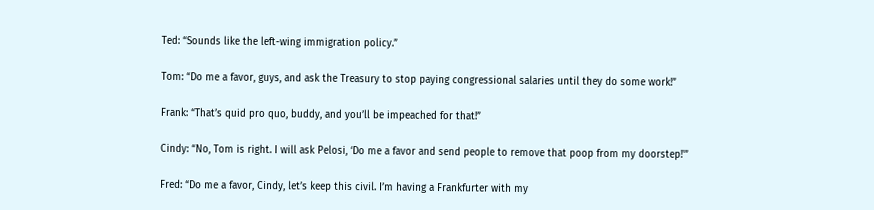Ted: “Sounds like the left-wing immigration policy.”

Tom: “Do me a favor, guys, and ask the Treasury to stop paying congressional salaries until they do some work!”

Frank: “That’s quid pro quo, buddy, and you’ll be impeached for that!”

Cindy: “No, Tom is right. I will ask Pelosi, ‘Do me a favor and send people to remove that poop from my doorstep!'”

Fred: “Do me a favor, Cindy, let’s keep this civil. I’m having a Frankfurter with my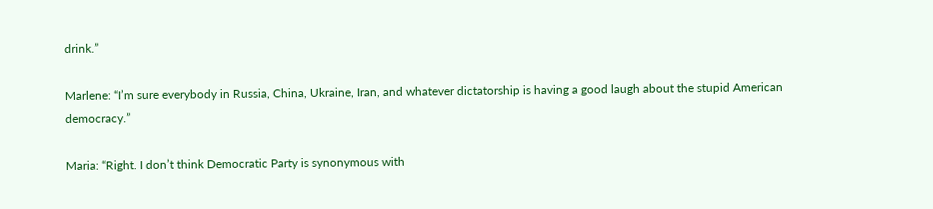drink.”

Marlene: “I’m sure everybody in Russia, China, Ukraine, Iran, and whatever dictatorship is having a good laugh about the stupid American democracy.”

Maria: “Right. I don’t think Democratic Party is synonymous with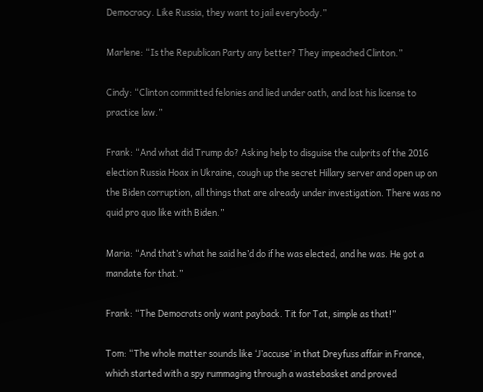Democracy. Like Russia, they want to jail everybody.”

Marlene: “Is the Republican Party any better? They impeached Clinton.”

Cindy: “Clinton committed felonies and lied under oath, and lost his license to practice law.”

Frank: “And what did Trump do? Asking help to disguise the culprits of the 2016 election Russia Hoax in Ukraine, cough up the secret Hillary server and open up on the Biden corruption, all things that are already under investigation. There was no quid pro quo like with Biden.”

Maria: “And that’s what he said he’d do if he was elected, and he was. He got a mandate for that.”

Frank: “The Democrats only want payback. Tit for Tat, simple as that!”

Tom: “The whole matter sounds like ‘J’accuse‘ in that Dreyfuss affair in France, which started with a spy rummaging through a wastebasket and proved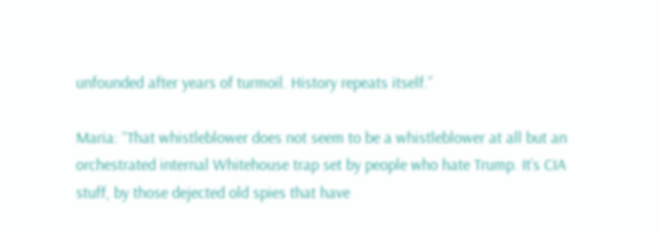unfounded after years of turmoil. History repeats itself.”

Maria: “That whistleblower does not seem to be a whistleblower at all but an orchestrated internal Whitehouse trap set by people who hate Trump. It’s CIA stuff, by those dejected old spies that have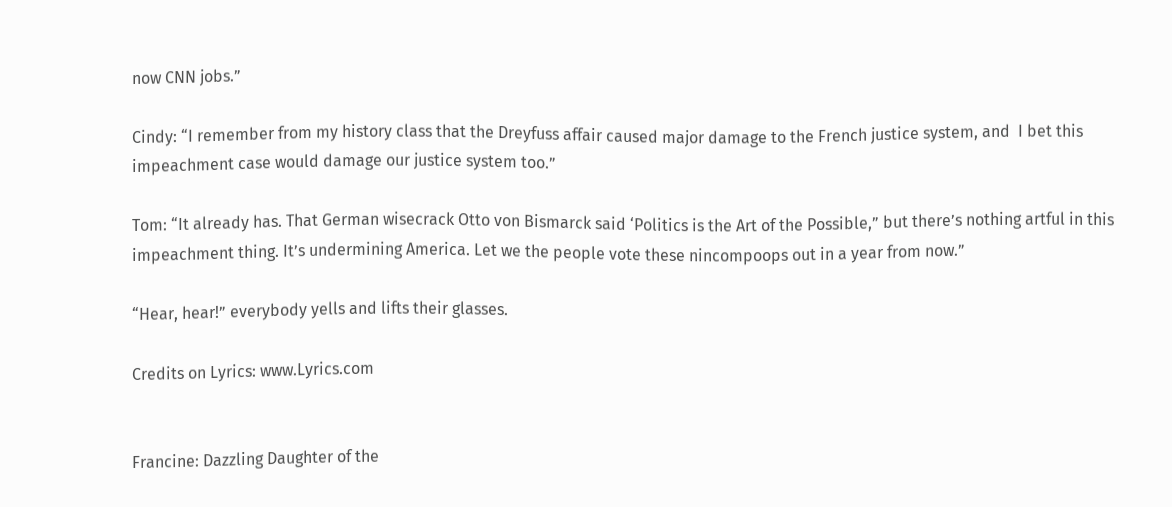now CNN jobs.”

Cindy: “I remember from my history class that the Dreyfuss affair caused major damage to the French justice system, and  I bet this impeachment case would damage our justice system too.”

Tom: “It already has. That German wisecrack Otto von Bismarck said ‘Politics is the Art of the Possible,” but there’s nothing artful in this impeachment thing. It’s undermining America. Let we the people vote these nincompoops out in a year from now.”

“Hear, hear!” everybody yells and lifts their glasses.

Credits on Lyrics: www.Lyrics.com


Francine: Dazzling Daughter of the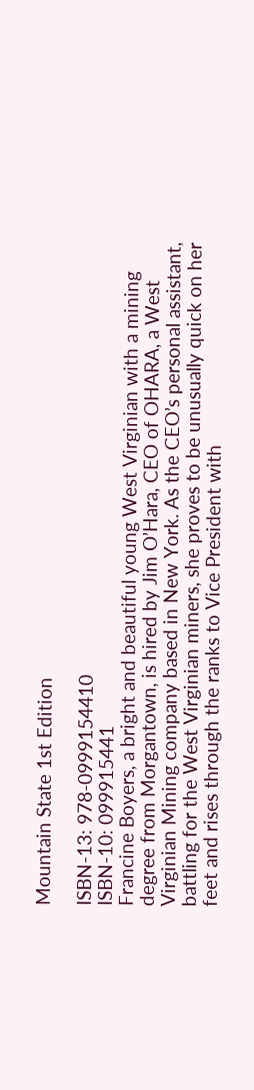Mountain State 1st Edition

ISBN-13: 978-0999154410
ISBN-10: 099915441
Francine Boyers, a bright and beautiful young West Virginian with a mining degree from Morgantown, is hired by Jim O’Hara, CEO of OHARA, a West Virginian Mining company based in New York. As the CEO’s personal assistant, battling for the West Virginian miners, she proves to be unusually quick on her feet and rises through the ranks to Vice President with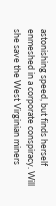astonishing speed, but finds herself enmeshed in a corporate conspiracy. Will she save the West Virginian miners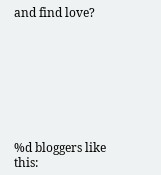and find love?








%d bloggers like this: